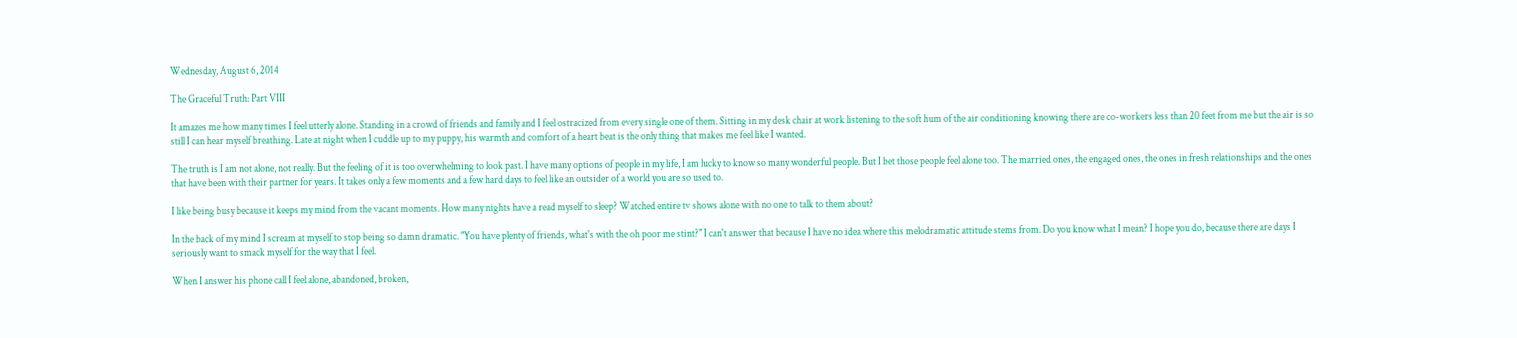Wednesday, August 6, 2014

The Graceful Truth: Part VIII

It amazes me how many times I feel utterly alone. Standing in a crowd of friends and family and I feel ostracized from every single one of them. Sitting in my desk chair at work listening to the soft hum of the air conditioning knowing there are co-workers less than 20 feet from me but the air is so still I can hear myself breathing. Late at night when I cuddle up to my puppy, his warmth and comfort of a heart beat is the only thing that makes me feel like I wanted.

The truth is I am not alone, not really. But the feeling of it is too overwhelming to look past. I have many options of people in my life, I am lucky to know so many wonderful people. But I bet those people feel alone too. The married ones, the engaged ones, the ones in fresh relationships and the ones that have been with their partner for years. It takes only a few moments and a few hard days to feel like an outsider of a world you are so used to.

I like being busy because it keeps my mind from the vacant moments. How many nights have a read myself to sleep? Watched entire tv shows alone with no one to talk to them about?

In the back of my mind I scream at myself to stop being so damn dramatic. "You have plenty of friends, what's with the oh poor me stint?" I can't answer that because I have no idea where this melodramatic attitude stems from. Do you know what I mean? I hope you do, because there are days I seriously want to smack myself for the way that I feel.

When I answer his phone call I feel alone, abandoned, broken,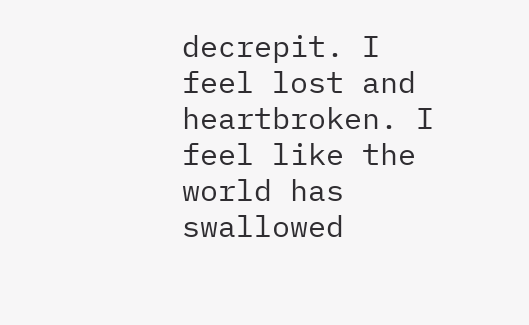decrepit. I feel lost and heartbroken. I feel like the world has swallowed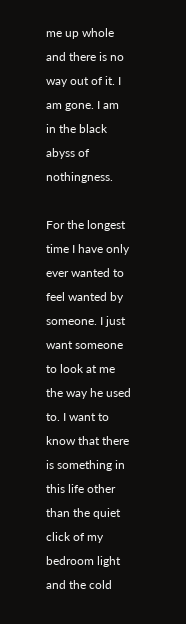me up whole and there is no way out of it. I am gone. I am in the black abyss of nothingness.

For the longest time I have only ever wanted to feel wanted by someone. I just want someone to look at me the way he used to. I want to know that there is something in this life other than the quiet click of my bedroom light and the cold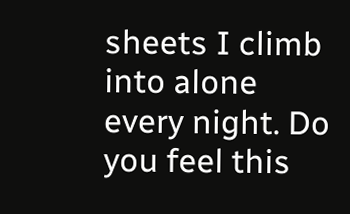sheets I climb into alone every night. Do you feel this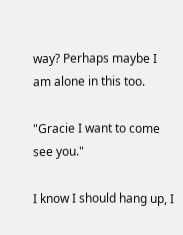way? Perhaps maybe I am alone in this too.

"Gracie I want to come see you."

I know I should hang up, I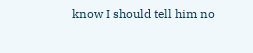know I should tell him no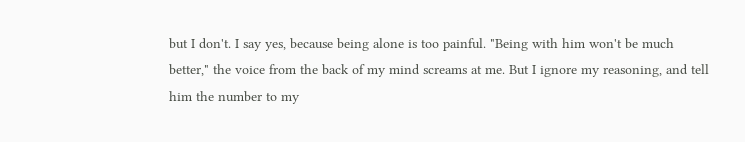but I don't. I say yes, because being alone is too painful. "Being with him won't be much better," the voice from the back of my mind screams at me. But I ignore my reasoning, and tell him the number to my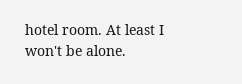hotel room. At least I won't be alone.